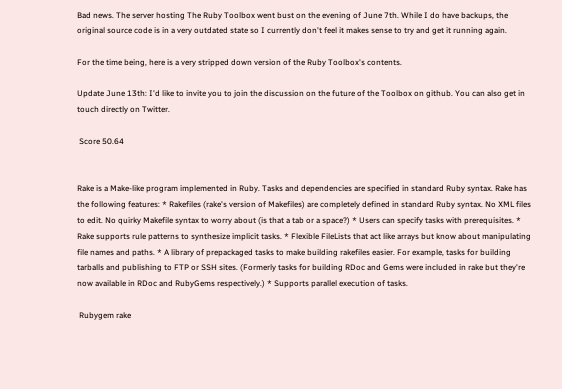Bad news. The server hosting The Ruby Toolbox went bust on the evening of June 7th. While I do have backups, the original source code is in a very outdated state so I currently don't feel it makes sense to try and get it running again.

For the time being, here is a very stripped down version of the Ruby Toolbox's contents.

Update June 13th: I'd like to invite you to join the discussion on the future of the Toolbox on github. You can also get in touch directly on Twitter.

 Score 50.64


Rake is a Make-like program implemented in Ruby. Tasks and dependencies are specified in standard Ruby syntax. Rake has the following features: * Rakefiles (rake's version of Makefiles) are completely defined in standard Ruby syntax. No XML files to edit. No quirky Makefile syntax to worry about (is that a tab or a space?) * Users can specify tasks with prerequisites. * Rake supports rule patterns to synthesize implicit tasks. * Flexible FileLists that act like arrays but know about manipulating file names and paths. * A library of prepackaged tasks to make building rakefiles easier. For example, tasks for building tarballs and publishing to FTP or SSH sites. (Formerly tasks for building RDoc and Gems were included in rake but they're now available in RDoc and RubyGems respectively.) * Supports parallel execution of tasks.

 Rubygem rake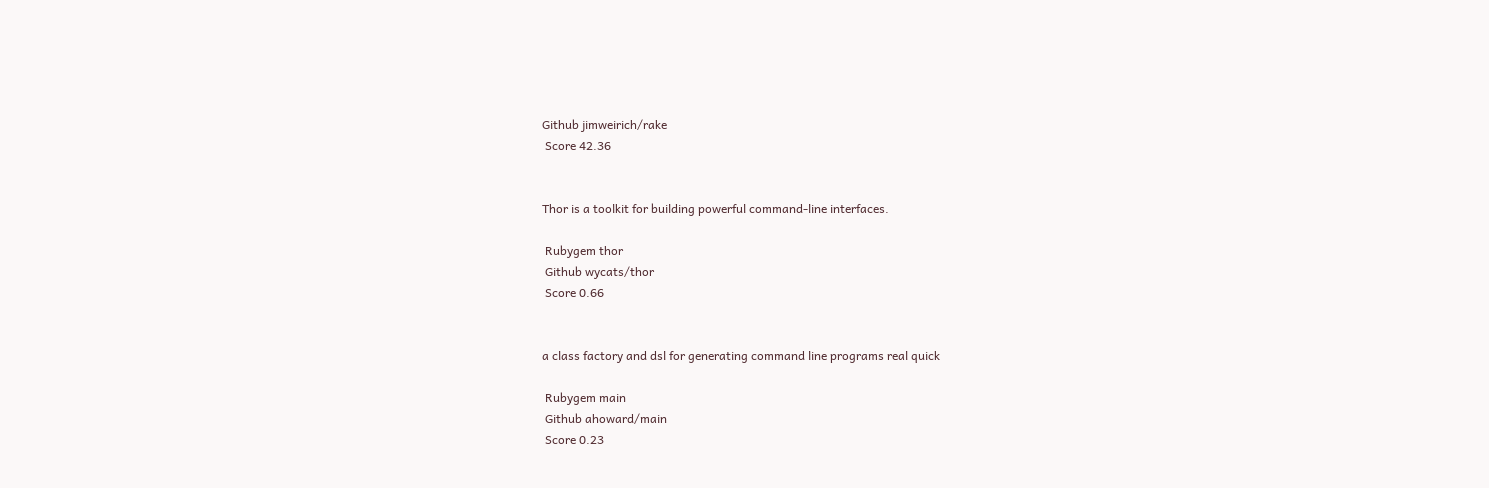Github jimweirich/rake
 Score 42.36


Thor is a toolkit for building powerful command-line interfaces.

 Rubygem thor
 Github wycats/thor
 Score 0.66


a class factory and dsl for generating command line programs real quick

 Rubygem main
 Github ahoward/main
 Score 0.23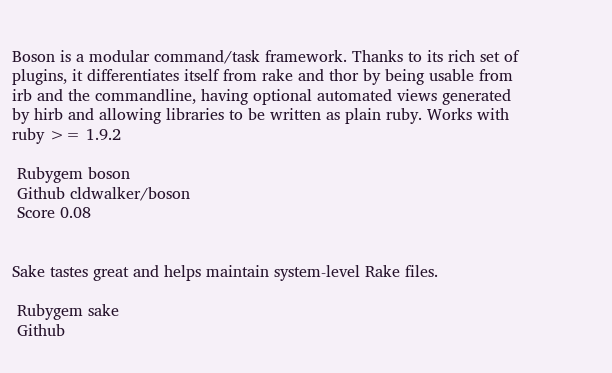Boson is a modular command/task framework. Thanks to its rich set of plugins, it differentiates itself from rake and thor by being usable from irb and the commandline, having optional automated views generated by hirb and allowing libraries to be written as plain ruby. Works with ruby >= 1.9.2

 Rubygem boson
 Github cldwalker/boson
 Score 0.08


Sake tastes great and helps maintain system-level Rake files.

 Rubygem sake
 Github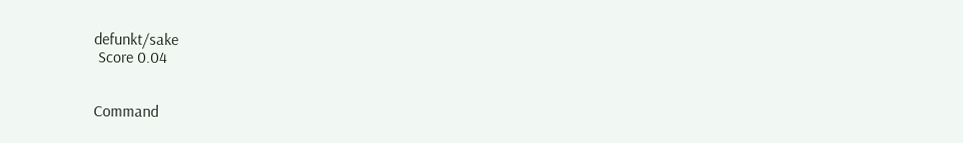defunkt/sake
 Score 0.04


Command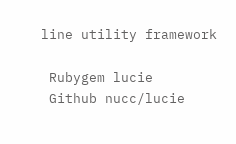line utility framework

 Rubygem lucie
 Github nucc/lucie